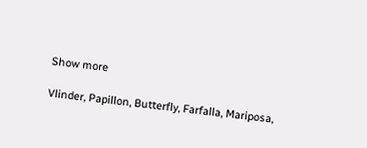Show more

Vlinder, Papillon, Butterfly, Farfalla, Mariposa,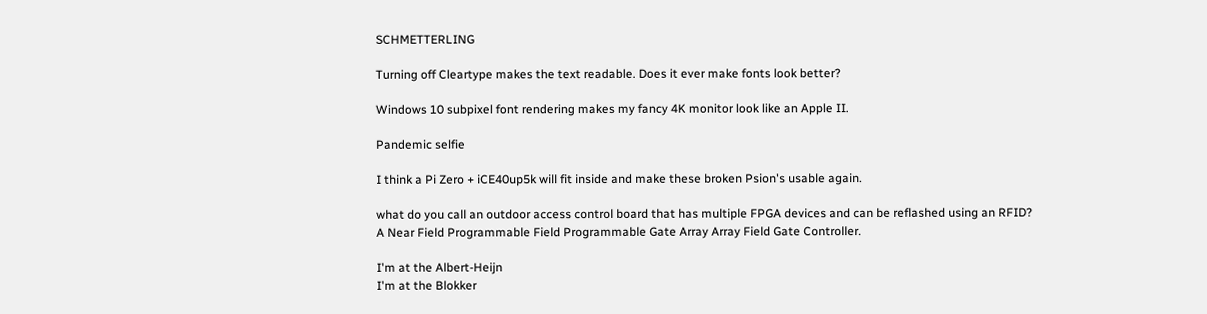SCHMETTERLING

Turning off Cleartype makes the text readable. Does it ever make fonts look better?

Windows 10 subpixel font rendering makes my fancy 4K monitor look like an Apple II.

Pandemic selfie

I think a Pi Zero + iCE40up5k will fit inside and make these broken Psion's usable again.

what do you call an outdoor access control board that has multiple FPGA devices and can be reflashed using an RFID?
A Near Field Programmable Field Programmable Gate Array Array Field Gate Controller.

I'm at the Albert-Heijn
I'm at the Blokker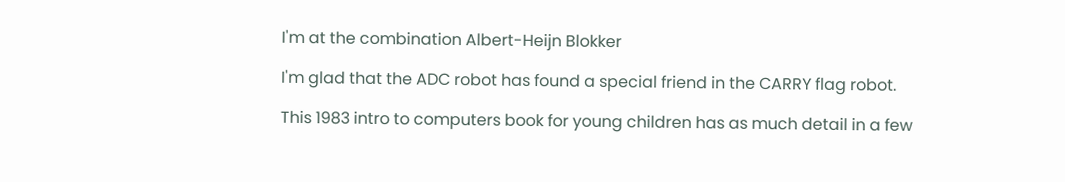I'm at the combination Albert-Heijn Blokker

I'm glad that the ADC robot has found a special friend in the CARRY flag robot.

This 1983 intro to computers book for young children has as much detail in a few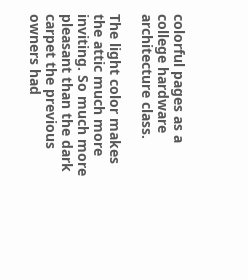colorful pages as a college hardware architecture class.

The light color makes the attic much more inviting. So much more pleasant than the dark carpet the previous owners had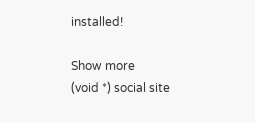installed!

Show more
(void *) social site